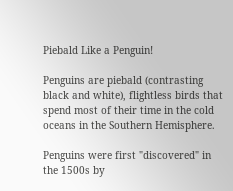Piebald Like a Penguin!

Penguins are piebald (contrasting black and white), flightless birds that spend most of their time in the cold oceans in the Southern Hemisphere.

Penguins were first "discovered" in the 1500s by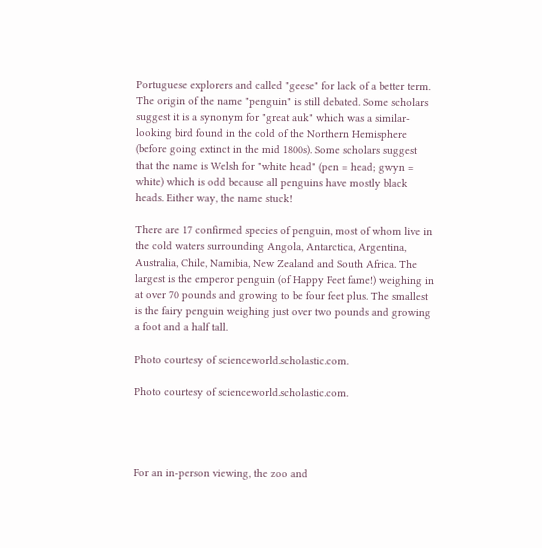Portuguese explorers and called "geese" for lack of a better term.  The origin of the name "penguin" is still debated. Some scholars suggest it is a synonym for "great auk" which was a similar-looking bird found in the cold of the Northern Hemisphere (before going extinct in the mid 1800s). Some scholars suggest that the name is Welsh for "white head" (pen = head; gwyn = white) which is odd because all penguins have mostly black heads. Either way, the name stuck!

There are 17 confirmed species of penguin, most of whom live in the cold waters surrounding Angola, Antarctica, Argentina, Australia, Chile, Namibia, New Zealand and South Africa. The largest is the emperor penguin (of Happy Feet fame!) weighing in at over 70 pounds and growing to be four feet plus. The smallest is the fairy penguin weighing just over two pounds and growing a foot and a half tall.

Photo courtesy of scienceworld.scholastic.com.

Photo courtesy of scienceworld.scholastic.com.




For an in-person viewing, the zoo and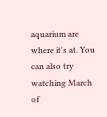aquarium are where it's at. You can also try watching March of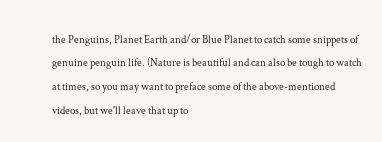the Penguins, Planet Earth and/or Blue Planet to catch some snippets of genuine penguin life. (Nature is beautiful and can also be tough to watch at times, so you may want to preface some of the above-mentioned videos, but we'll leave that up to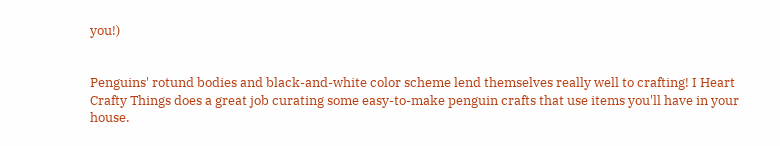you!)


Penguins' rotund bodies and black-and-white color scheme lend themselves really well to crafting! I Heart Crafty Things does a great job curating some easy-to-make penguin crafts that use items you'll have in your house.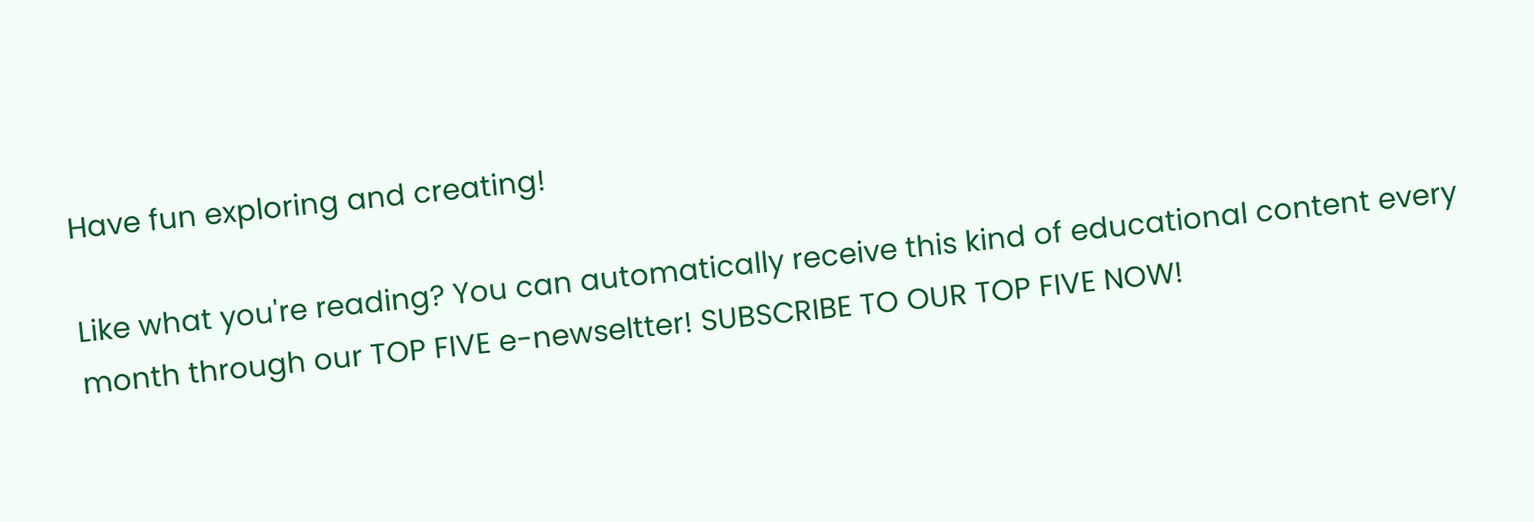Have fun exploring and creating!

Like what you're reading? You can automatically receive this kind of educational content every month through our TOP FIVE e-newseltter! SUBSCRIBE TO OUR TOP FIVE NOW!